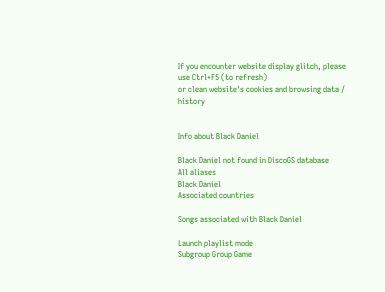If you encounter website display glitch, please use Ctrl+F5 (to refresh)
or clean website's cookies and browsing data / history


Info about Black Daniel

Black Daniel not found in DiscoGS database
All aliases
Black Daniel
Associated countries

Songs associated with Black Daniel

Launch playlist mode
Subgroup Group Game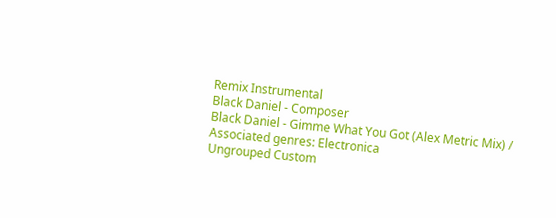Remix Instrumental
Black Daniel - Composer
Black Daniel - Gimme What You Got (Alex Metric Mix) / Associated genres: Electronica
Ungrouped Custom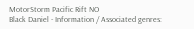MotorStorm Pacific Rift NO
Black Daniel - Information / Associated genres: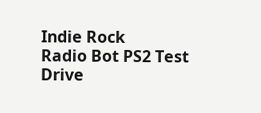Indie Rock
Radio Bot PS2 Test Drive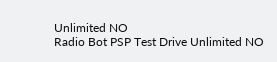Unlimited NO
Radio Bot PSP Test Drive Unlimited NO